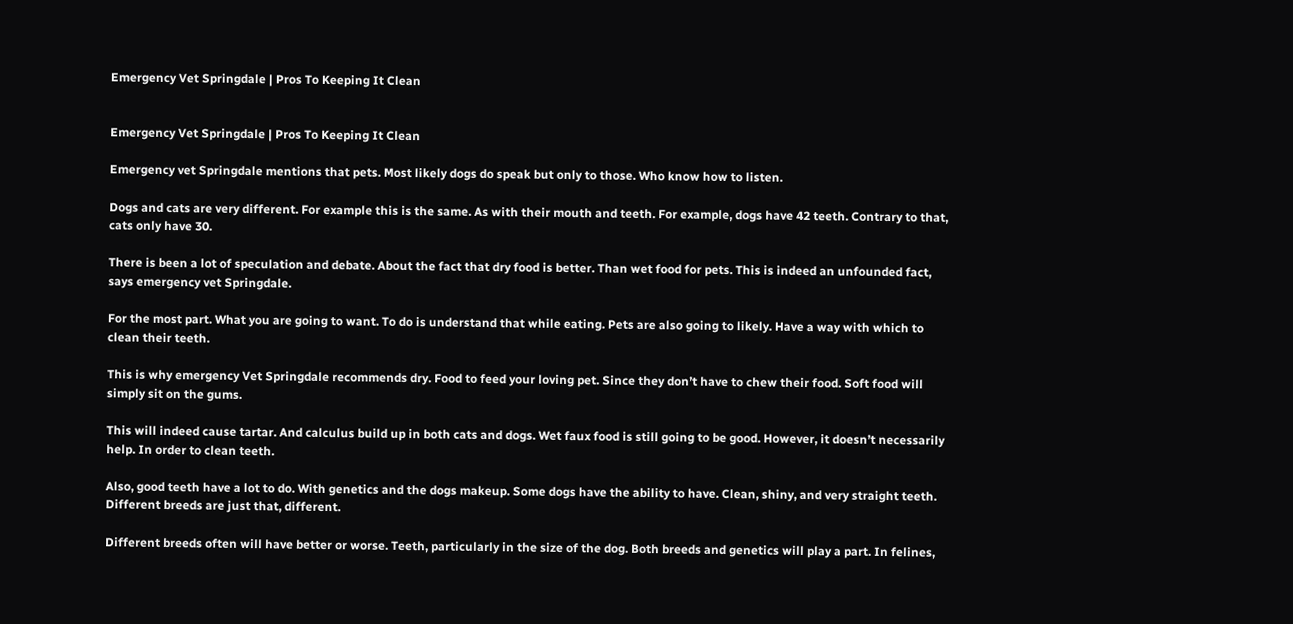Emergency Vet Springdale | Pros To Keeping It Clean


Emergency Vet Springdale | Pros To Keeping It Clean

Emergency vet Springdale mentions that pets. Most likely dogs do speak but only to those. Who know how to listen.

Dogs and cats are very different. For example this is the same. As with their mouth and teeth. For example, dogs have 42 teeth. Contrary to that, cats only have 30.

There is been a lot of speculation and debate. About the fact that dry food is better. Than wet food for pets. This is indeed an unfounded fact, says emergency vet Springdale.

For the most part. What you are going to want. To do is understand that while eating. Pets are also going to likely. Have a way with which to clean their teeth.

This is why emergency Vet Springdale recommends dry. Food to feed your loving pet. Since they don’t have to chew their food. Soft food will simply sit on the gums.

This will indeed cause tartar. And calculus build up in both cats and dogs. Wet faux food is still going to be good. However, it doesn’t necessarily help. In order to clean teeth.

Also, good teeth have a lot to do. With genetics and the dogs makeup. Some dogs have the ability to have. Clean, shiny, and very straight teeth. Different breeds are just that, different.

Different breeds often will have better or worse. Teeth, particularly in the size of the dog. Both breeds and genetics will play a part. In felines,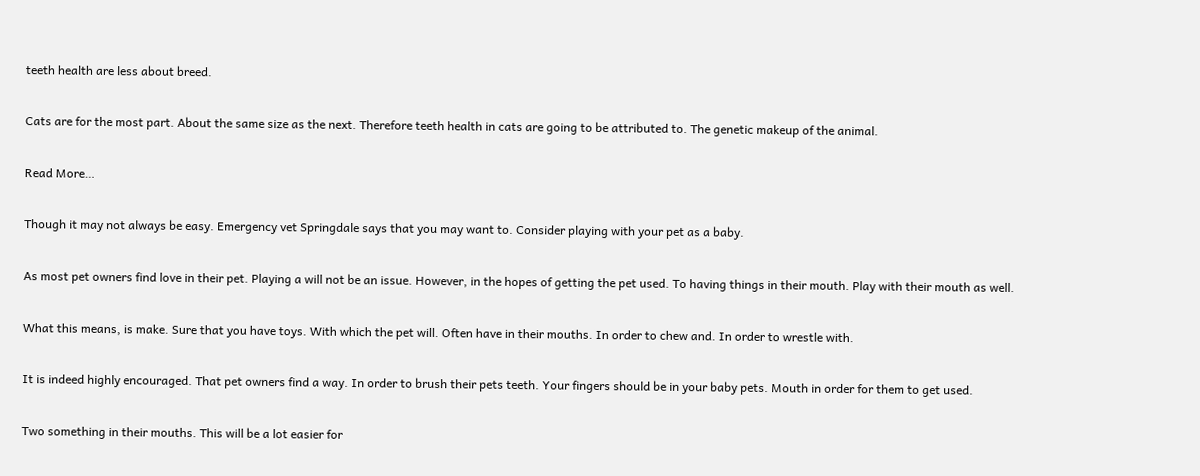teeth health are less about breed.

Cats are for the most part. About the same size as the next. Therefore teeth health in cats are going to be attributed to. The genetic makeup of the animal.

Read More…

Though it may not always be easy. Emergency vet Springdale says that you may want to. Consider playing with your pet as a baby.

As most pet owners find love in their pet. Playing a will not be an issue. However, in the hopes of getting the pet used. To having things in their mouth. Play with their mouth as well.

What this means, is make. Sure that you have toys. With which the pet will. Often have in their mouths. In order to chew and. In order to wrestle with.

It is indeed highly encouraged. That pet owners find a way. In order to brush their pets teeth. Your fingers should be in your baby pets. Mouth in order for them to get used.

Two something in their mouths. This will be a lot easier for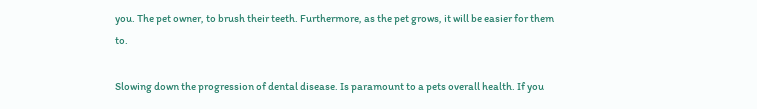you. The pet owner, to brush their teeth. Furthermore, as the pet grows, it will be easier for them to.

Slowing down the progression of dental disease. Is paramount to a pets overall health. If you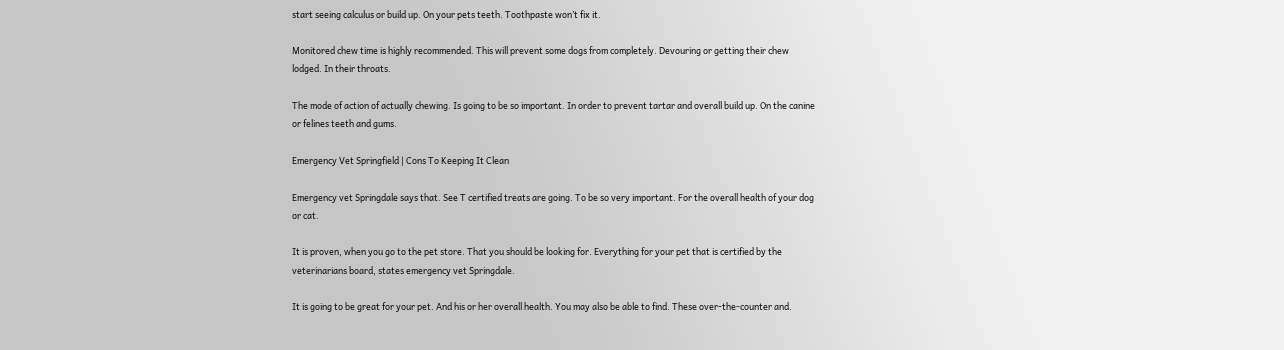start seeing calculus or build up. On your pets teeth. Toothpaste won’t fix it.

Monitored chew time is highly recommended. This will prevent some dogs from completely. Devouring or getting their chew lodged. In their throats.

The mode of action of actually chewing. Is going to be so important. In order to prevent tartar and overall build up. On the canine or felines teeth and gums.

Emergency Vet Springfield | Cons To Keeping It Clean

Emergency vet Springdale says that. See T certified treats are going. To be so very important. For the overall health of your dog or cat.

It is proven, when you go to the pet store. That you should be looking for. Everything for your pet that is certified by the veterinarians board, states emergency vet Springdale.

It is going to be great for your pet. And his or her overall health. You may also be able to find. These over-the-counter and.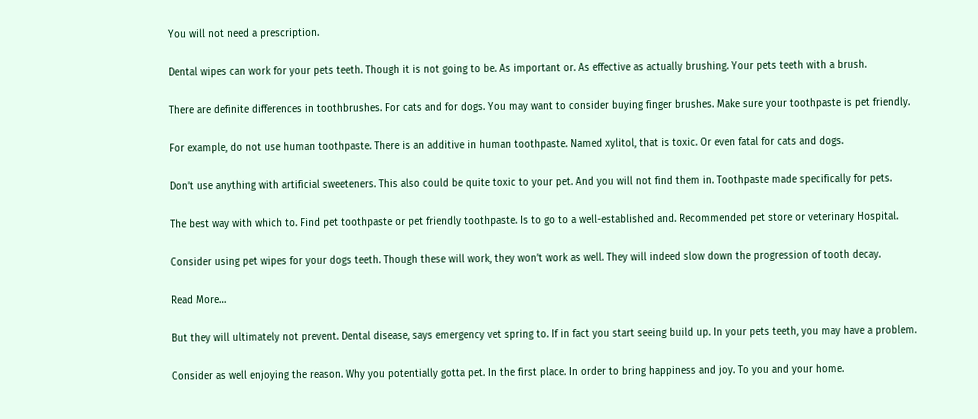You will not need a prescription.

Dental wipes can work for your pets teeth. Though it is not going to be. As important or. As effective as actually brushing. Your pets teeth with a brush.

There are definite differences in toothbrushes. For cats and for dogs. You may want to consider buying finger brushes. Make sure your toothpaste is pet friendly.

For example, do not use human toothpaste. There is an additive in human toothpaste. Named xylitol, that is toxic. Or even fatal for cats and dogs.

Don’t use anything with artificial sweeteners. This also could be quite toxic to your pet. And you will not find them in. Toothpaste made specifically for pets.

The best way with which to. Find pet toothpaste or pet friendly toothpaste. Is to go to a well-established and. Recommended pet store or veterinary Hospital.

Consider using pet wipes for your dogs teeth. Though these will work, they won’t work as well. They will indeed slow down the progression of tooth decay.

Read More…

But they will ultimately not prevent. Dental disease, says emergency vet spring to. If in fact you start seeing build up. In your pets teeth, you may have a problem.

Consider as well enjoying the reason. Why you potentially gotta pet. In the first place. In order to bring happiness and joy. To you and your home.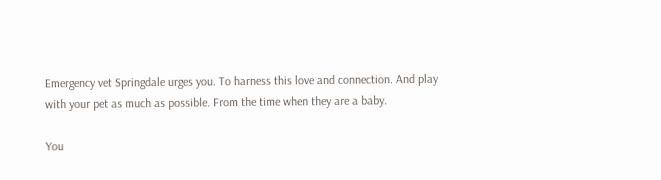Emergency vet Springdale urges you. To harness this love and connection. And play with your pet as much as possible. From the time when they are a baby.

You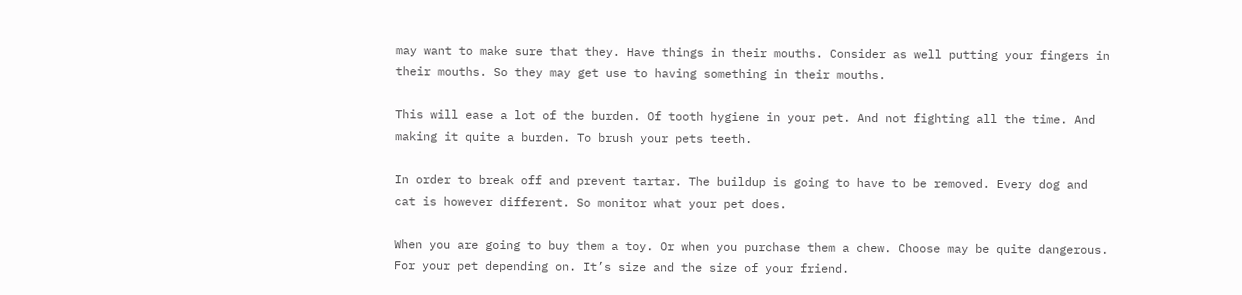may want to make sure that they. Have things in their mouths. Consider as well putting your fingers in their mouths. So they may get use to having something in their mouths.

This will ease a lot of the burden. Of tooth hygiene in your pet. And not fighting all the time. And making it quite a burden. To brush your pets teeth.

In order to break off and prevent tartar. The buildup is going to have to be removed. Every dog and cat is however different. So monitor what your pet does.

When you are going to buy them a toy. Or when you purchase them a chew. Choose may be quite dangerous. For your pet depending on. It’s size and the size of your friend.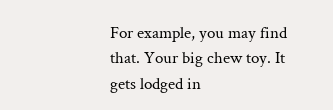For example, you may find that. Your big chew toy. It gets lodged in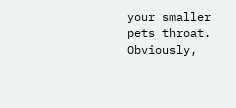your smaller pets throat. Obviously,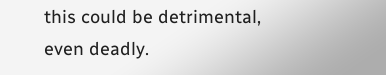this could be detrimental, even deadly.